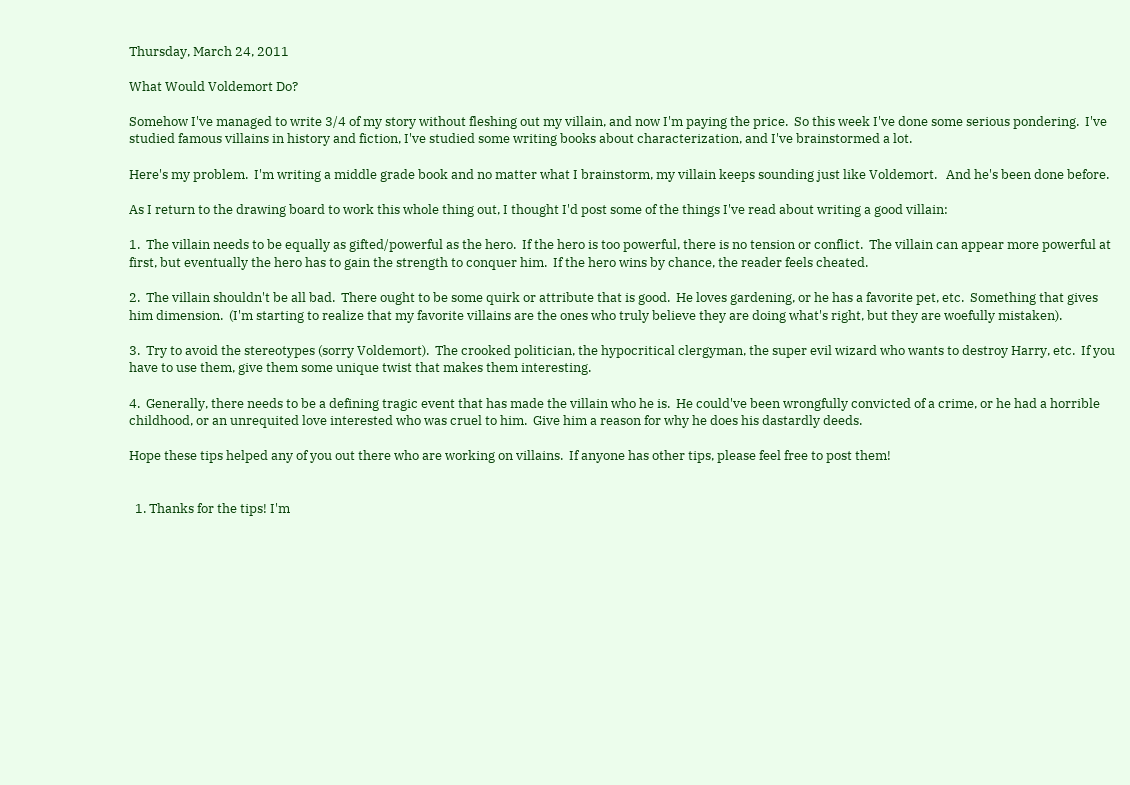Thursday, March 24, 2011

What Would Voldemort Do?

Somehow I've managed to write 3/4 of my story without fleshing out my villain, and now I'm paying the price.  So this week I've done some serious pondering.  I've studied famous villains in history and fiction, I've studied some writing books about characterization, and I've brainstormed a lot.

Here's my problem.  I'm writing a middle grade book and no matter what I brainstorm, my villain keeps sounding just like Voldemort.   And he's been done before.

As I return to the drawing board to work this whole thing out, I thought I'd post some of the things I've read about writing a good villain:

1.  The villain needs to be equally as gifted/powerful as the hero.  If the hero is too powerful, there is no tension or conflict.  The villain can appear more powerful at first, but eventually the hero has to gain the strength to conquer him.  If the hero wins by chance, the reader feels cheated.

2.  The villain shouldn't be all bad.  There ought to be some quirk or attribute that is good.  He loves gardening, or he has a favorite pet, etc.  Something that gives him dimension.  (I'm starting to realize that my favorite villains are the ones who truly believe they are doing what's right, but they are woefully mistaken).

3.  Try to avoid the stereotypes (sorry Voldemort).  The crooked politician, the hypocritical clergyman, the super evil wizard who wants to destroy Harry, etc.  If you have to use them, give them some unique twist that makes them interesting.

4.  Generally, there needs to be a defining tragic event that has made the villain who he is.  He could've been wrongfully convicted of a crime, or he had a horrible childhood, or an unrequited love interested who was cruel to him.  Give him a reason for why he does his dastardly deeds.

Hope these tips helped any of you out there who are working on villains.  If anyone has other tips, please feel free to post them!


  1. Thanks for the tips! I'm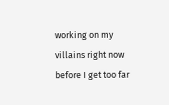working on my villains right now before I get too far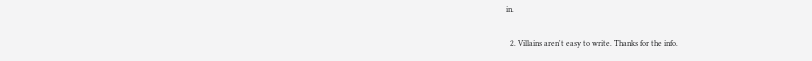in.

  2. Villains aren't easy to write. Thanks for the info.